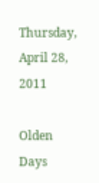Thursday, April 28, 2011

Olden Days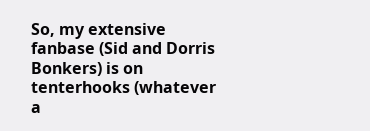So, my extensive fanbase (Sid and Dorris Bonkers) is on tenterhooks (whatever a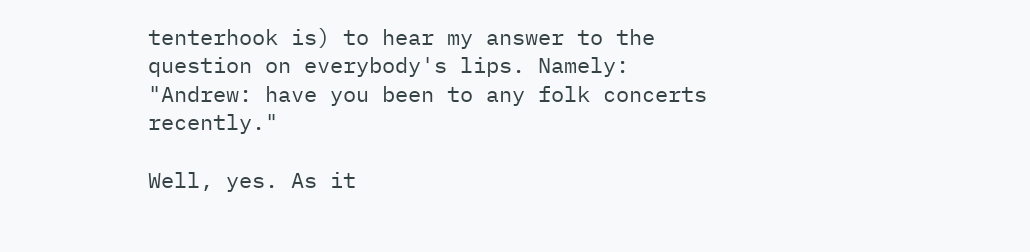tenterhook is) to hear my answer to the question on everybody's lips. Namely: "Andrew: have you been to any folk concerts recently."

Well, yes. As it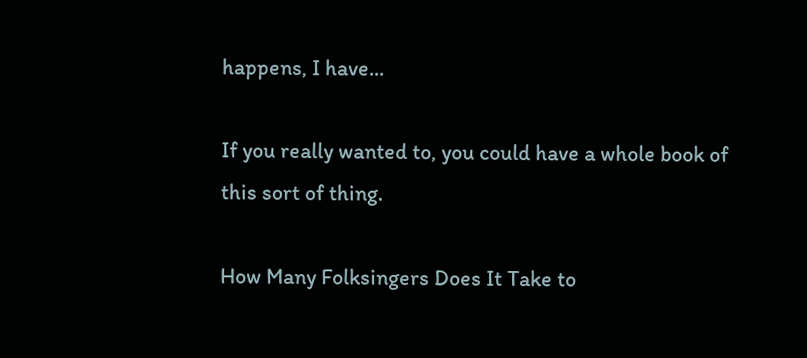happens, I have...

If you really wanted to, you could have a whole book of this sort of thing.

How Many Folksingers Does It Take to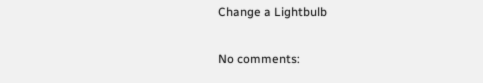Change a Lightbulb

No comments: